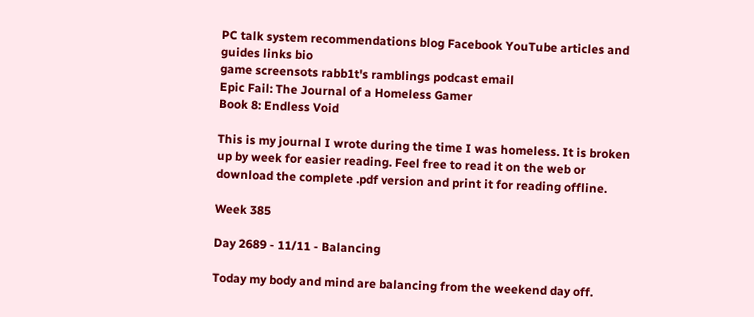PC talk system recommendations blog Facebook YouTube articles and guides links bio
game screensots rabb1t's ramblings podcast email
Epic Fail: The Journal of a Homeless Gamer
Book 8: Endless Void

This is my journal I wrote during the time I was homeless. It is broken up by week for easier reading. Feel free to read it on the web or download the complete .pdf version and print it for reading offline.

Week 385

Day 2689 - 11/11 - Balancing

Today my body and mind are balancing from the weekend day off.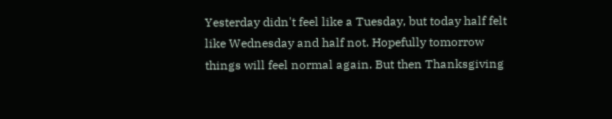Yesterday didn't feel like a Tuesday, but today half felt like Wednesday and half not. Hopefully tomorrow things will feel normal again. But then Thanksgiving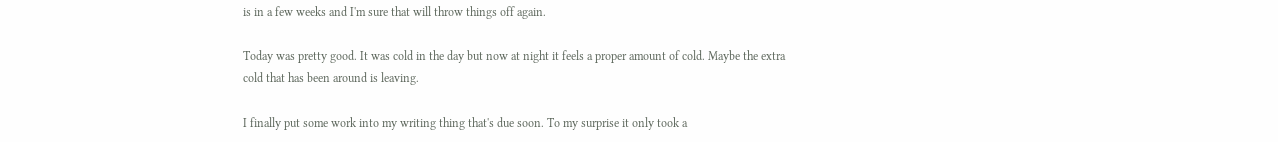is in a few weeks and I'm sure that will throw things off again.

Today was pretty good. It was cold in the day but now at night it feels a proper amount of cold. Maybe the extra cold that has been around is leaving.

I finally put some work into my writing thing that's due soon. To my surprise it only took a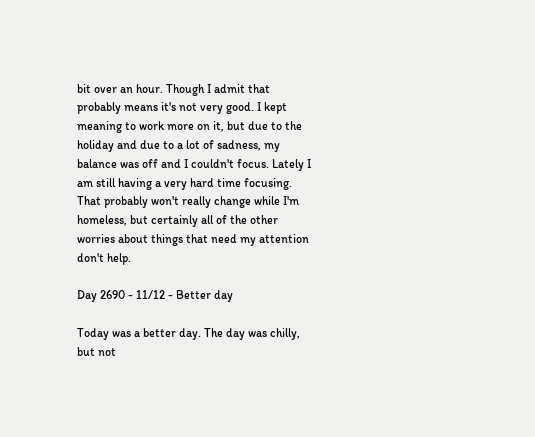bit over an hour. Though I admit that probably means it's not very good. I kept meaning to work more on it, but due to the holiday and due to a lot of sadness, my balance was off and I couldn't focus. Lately I am still having a very hard time focusing. That probably won't really change while I'm homeless, but certainly all of the other worries about things that need my attention don't help.

Day 2690 - 11/12 - Better day

Today was a better day. The day was chilly, but not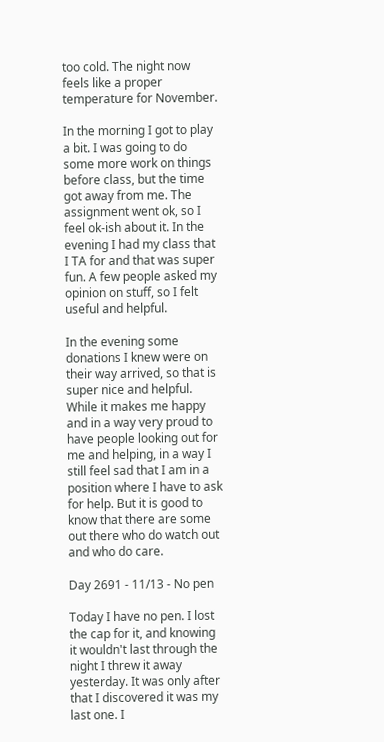too cold. The night now feels like a proper temperature for November.

In the morning I got to play a bit. I was going to do some more work on things before class, but the time got away from me. The assignment went ok, so I feel ok-ish about it. In the evening I had my class that I TA for and that was super fun. A few people asked my opinion on stuff, so I felt useful and helpful.

In the evening some donations I knew were on their way arrived, so that is super nice and helpful. While it makes me happy and in a way very proud to have people looking out for me and helping, in a way I still feel sad that I am in a position where I have to ask for help. But it is good to know that there are some out there who do watch out and who do care.

Day 2691 - 11/13 - No pen

Today I have no pen. I lost the cap for it, and knowing it wouldn't last through the night I threw it away yesterday. It was only after that I discovered it was my last one. I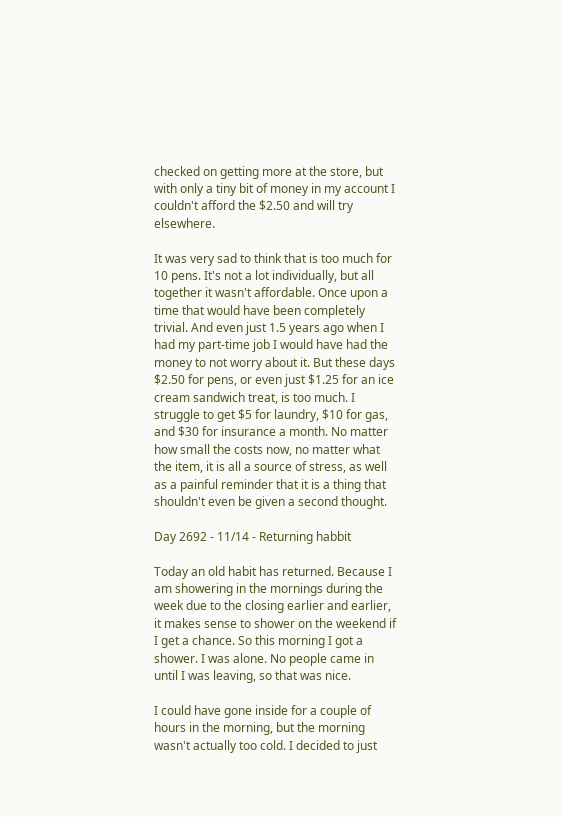checked on getting more at the store, but with only a tiny bit of money in my account I couldn't afford the $2.50 and will try elsewhere.

It was very sad to think that is too much for 10 pens. It's not a lot individually, but all together it wasn't affordable. Once upon a time that would have been completely trivial. And even just 1.5 years ago when I had my part-time job I would have had the money to not worry about it. But these days $2.50 for pens, or even just $1.25 for an ice cream sandwich treat, is too much. I struggle to get $5 for laundry, $10 for gas, and $30 for insurance a month. No matter how small the costs now, no matter what the item, it is all a source of stress, as well as a painful reminder that it is a thing that shouldn't even be given a second thought.

Day 2692 - 11/14 - Returning habbit

Today an old habit has returned. Because I am showering in the mornings during the week due to the closing earlier and earlier, it makes sense to shower on the weekend if I get a chance. So this morning I got a shower. I was alone. No people came in until I was leaving, so that was nice.

I could have gone inside for a couple of hours in the morning, but the morning wasn't actually too cold. I decided to just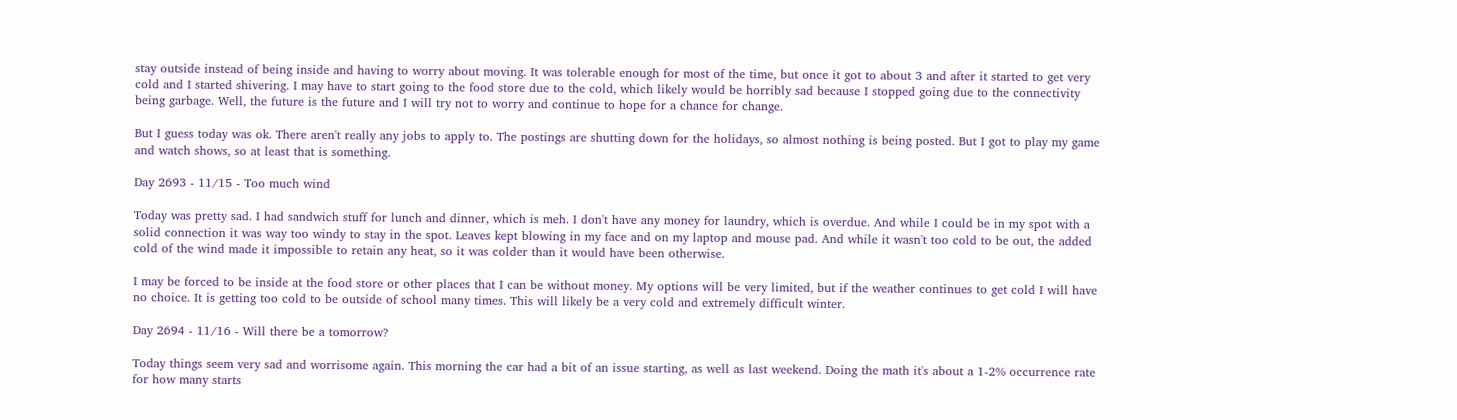stay outside instead of being inside and having to worry about moving. It was tolerable enough for most of the time, but once it got to about 3 and after it started to get very cold and I started shivering. I may have to start going to the food store due to the cold, which likely would be horribly sad because I stopped going due to the connectivity being garbage. Well, the future is the future and I will try not to worry and continue to hope for a chance for change.

But I guess today was ok. There aren't really any jobs to apply to. The postings are shutting down for the holidays, so almost nothing is being posted. But I got to play my game and watch shows, so at least that is something.

Day 2693 - 11/15 - Too much wind

Today was pretty sad. I had sandwich stuff for lunch and dinner, which is meh. I don't have any money for laundry, which is overdue. And while I could be in my spot with a solid connection it was way too windy to stay in the spot. Leaves kept blowing in my face and on my laptop and mouse pad. And while it wasn't too cold to be out, the added cold of the wind made it impossible to retain any heat, so it was colder than it would have been otherwise.

I may be forced to be inside at the food store or other places that I can be without money. My options will be very limited, but if the weather continues to get cold I will have no choice. It is getting too cold to be outside of school many times. This will likely be a very cold and extremely difficult winter.

Day 2694 - 11/16 - Will there be a tomorrow?

Today things seem very sad and worrisome again. This morning the car had a bit of an issue starting, as well as last weekend. Doing the math it's about a 1-2% occurrence rate for how many starts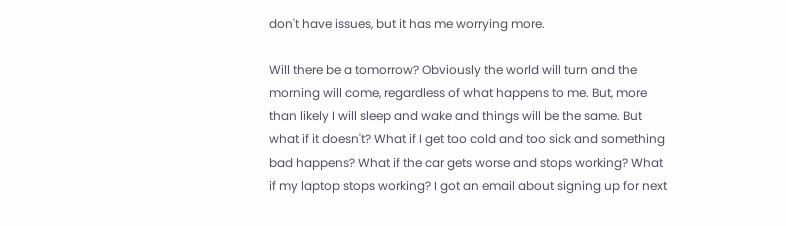don't have issues, but it has me worrying more.

Will there be a tomorrow? Obviously the world will turn and the morning will come, regardless of what happens to me. But, more than likely I will sleep and wake and things will be the same. But what if it doesn't? What if I get too cold and too sick and something bad happens? What if the car gets worse and stops working? What if my laptop stops working? I got an email about signing up for next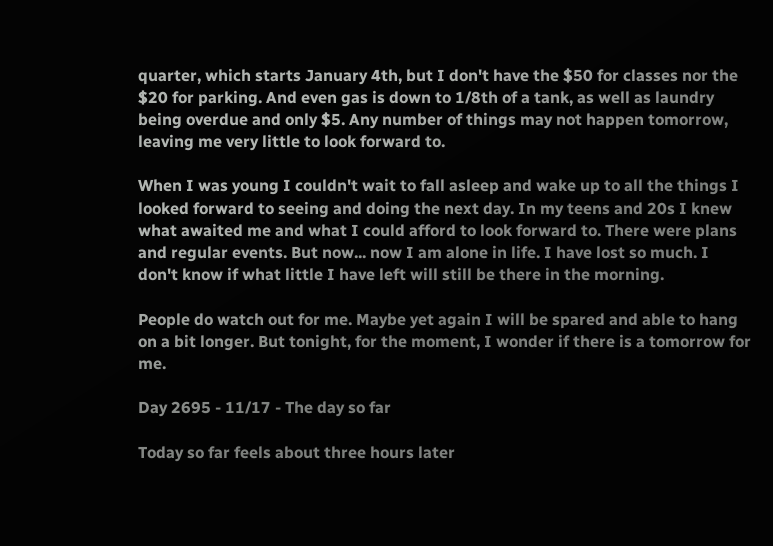quarter, which starts January 4th, but I don't have the $50 for classes nor the $20 for parking. And even gas is down to 1/8th of a tank, as well as laundry being overdue and only $5. Any number of things may not happen tomorrow, leaving me very little to look forward to.

When I was young I couldn't wait to fall asleep and wake up to all the things I looked forward to seeing and doing the next day. In my teens and 20s I knew what awaited me and what I could afford to look forward to. There were plans and regular events. But now... now I am alone in life. I have lost so much. I don't know if what little I have left will still be there in the morning.

People do watch out for me. Maybe yet again I will be spared and able to hang on a bit longer. But tonight, for the moment, I wonder if there is a tomorrow for me.

Day 2695 - 11/17 - The day so far

Today so far feels about three hours later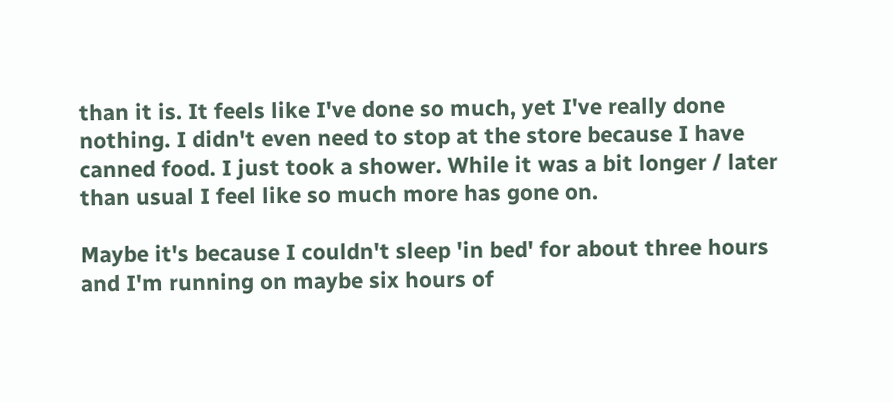than it is. It feels like I've done so much, yet I've really done nothing. I didn't even need to stop at the store because I have canned food. I just took a shower. While it was a bit longer / later than usual I feel like so much more has gone on.

Maybe it's because I couldn't sleep 'in bed' for about three hours and I'm running on maybe six hours of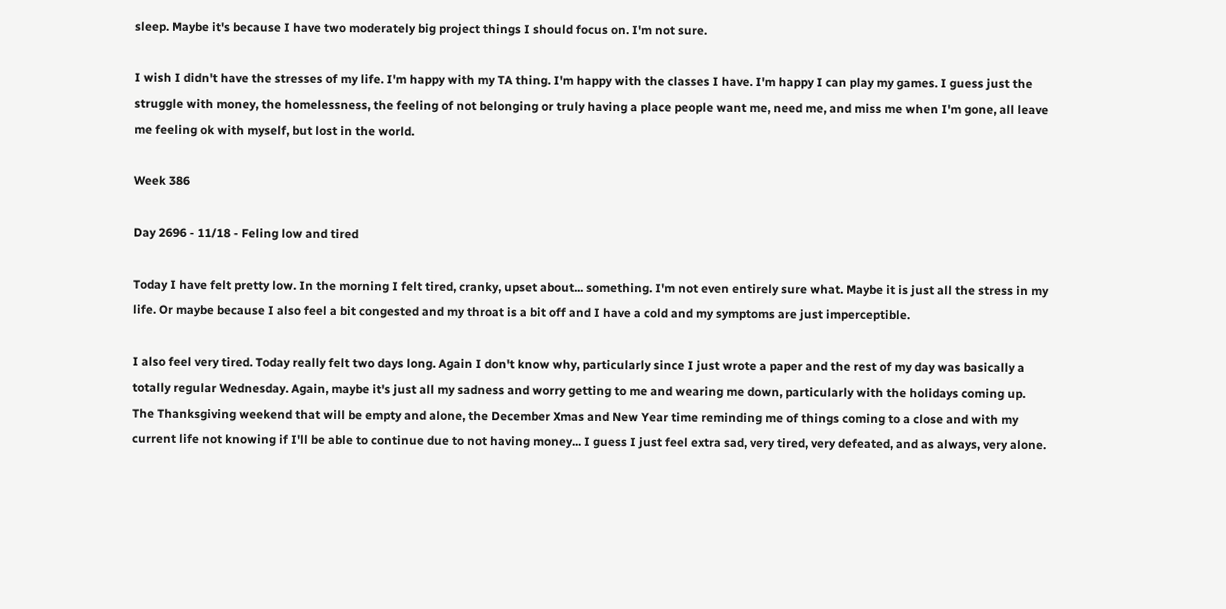sleep. Maybe it's because I have two moderately big project things I should focus on. I'm not sure.

I wish I didn't have the stresses of my life. I'm happy with my TA thing. I'm happy with the classes I have. I'm happy I can play my games. I guess just the struggle with money, the homelessness, the feeling of not belonging or truly having a place people want me, need me, and miss me when I'm gone, all leave me feeling ok with myself, but lost in the world.

Week 386

Day 2696 - 11/18 - Feling low and tired

Today I have felt pretty low. In the morning I felt tired, cranky, upset about... something. I'm not even entirely sure what. Maybe it is just all the stress in my life. Or maybe because I also feel a bit congested and my throat is a bit off and I have a cold and my symptoms are just imperceptible.

I also feel very tired. Today really felt two days long. Again I don't know why, particularly since I just wrote a paper and the rest of my day was basically a totally regular Wednesday. Again, maybe it's just all my sadness and worry getting to me and wearing me down, particularly with the holidays coming up. The Thanksgiving weekend that will be empty and alone, the December Xmas and New Year time reminding me of things coming to a close and with my current life not knowing if I'll be able to continue due to not having money... I guess I just feel extra sad, very tired, very defeated, and as always, very alone.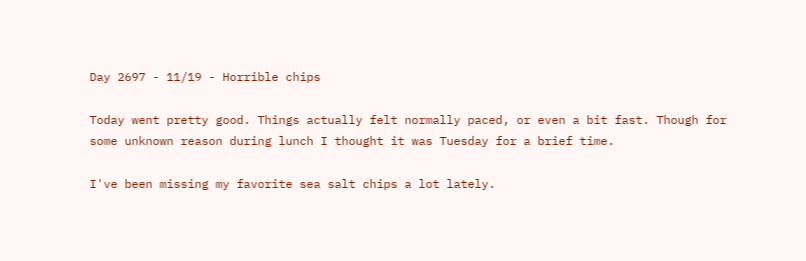Day 2697 - 11/19 - Horrible chips

Today went pretty good. Things actually felt normally paced, or even a bit fast. Though for some unknown reason during lunch I thought it was Tuesday for a brief time.

I've been missing my favorite sea salt chips a lot lately.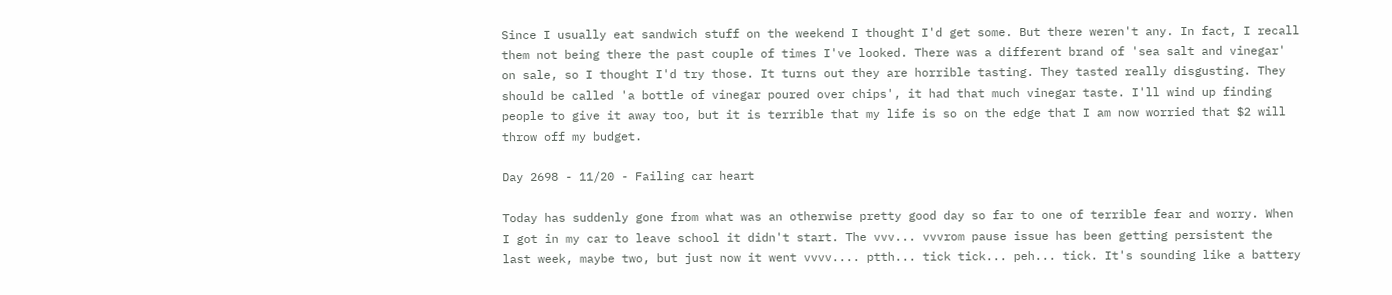Since I usually eat sandwich stuff on the weekend I thought I'd get some. But there weren't any. In fact, I recall them not being there the past couple of times I've looked. There was a different brand of 'sea salt and vinegar' on sale, so I thought I'd try those. It turns out they are horrible tasting. They tasted really disgusting. They should be called 'a bottle of vinegar poured over chips', it had that much vinegar taste. I'll wind up finding people to give it away too, but it is terrible that my life is so on the edge that I am now worried that $2 will throw off my budget.

Day 2698 - 11/20 - Failing car heart

Today has suddenly gone from what was an otherwise pretty good day so far to one of terrible fear and worry. When I got in my car to leave school it didn't start. The vvv... vvvrom pause issue has been getting persistent the last week, maybe two, but just now it went vvvv.... ptth... tick tick... peh... tick. It's sounding like a battery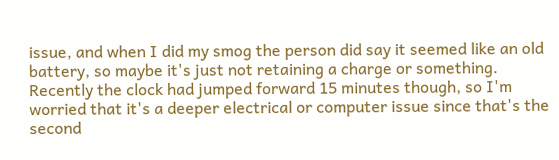issue, and when I did my smog the person did say it seemed like an old battery, so maybe it's just not retaining a charge or something. Recently the clock had jumped forward 15 minutes though, so I'm worried that it's a deeper electrical or computer issue since that's the second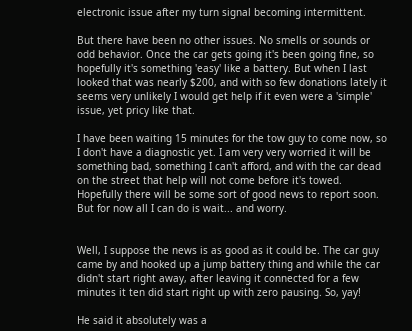electronic issue after my turn signal becoming intermittent.

But there have been no other issues. No smells or sounds or odd behavior. Once the car gets going it's been going fine, so hopefully it's something 'easy' like a battery. But when I last looked that was nearly $200, and with so few donations lately it seems very unlikely I would get help if it even were a 'simple' issue, yet pricy like that.

I have been waiting 15 minutes for the tow guy to come now, so I don't have a diagnostic yet. I am very very worried it will be something bad, something I can't afford, and with the car dead on the street that help will not come before it's towed. Hopefully there will be some sort of good news to report soon. But for now all I can do is wait... and worry.


Well, I suppose the news is as good as it could be. The car guy came by and hooked up a jump battery thing and while the car didn't start right away, after leaving it connected for a few minutes it ten did start right up with zero pausing. So, yay!

He said it absolutely was a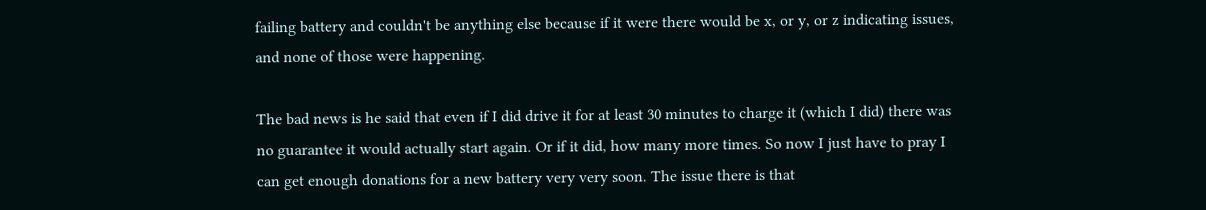failing battery and couldn't be anything else because if it were there would be x, or y, or z indicating issues, and none of those were happening.

The bad news is he said that even if I did drive it for at least 30 minutes to charge it (which I did) there was no guarantee it would actually start again. Or if it did, how many more times. So now I just have to pray I can get enough donations for a new battery very very soon. The issue there is that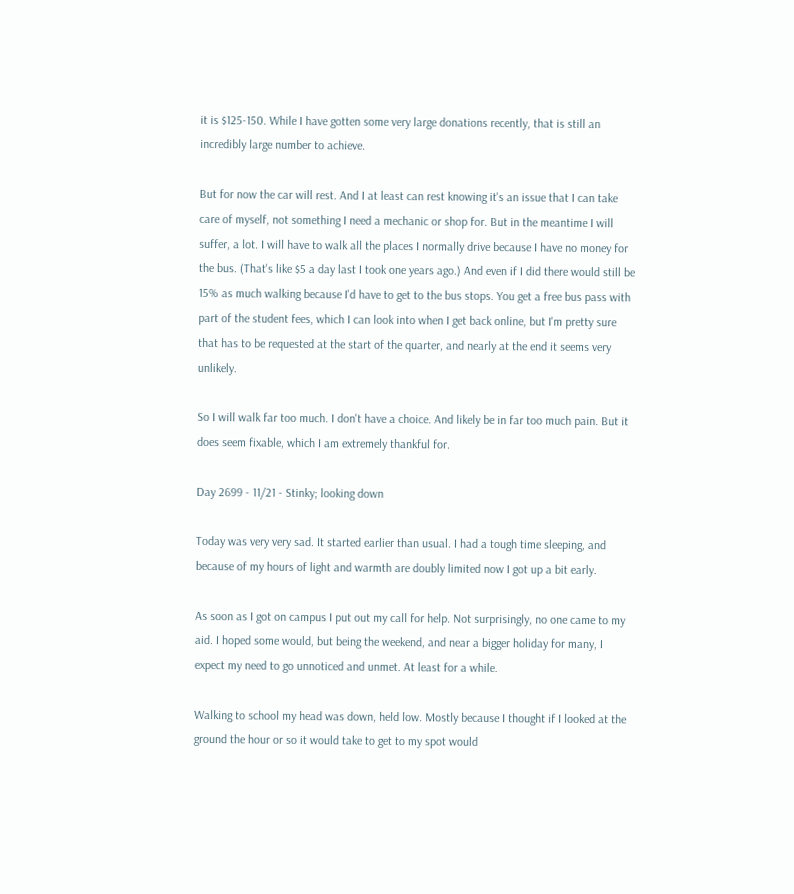it is $125-150. While I have gotten some very large donations recently, that is still an incredibly large number to achieve.

But for now the car will rest. And I at least can rest knowing it's an issue that I can take care of myself, not something I need a mechanic or shop for. But in the meantime I will suffer, a lot. I will have to walk all the places I normally drive because I have no money for the bus. (That's like $5 a day last I took one years ago.) And even if I did there would still be 15% as much walking because I'd have to get to the bus stops. You get a free bus pass with part of the student fees, which I can look into when I get back online, but I'm pretty sure that has to be requested at the start of the quarter, and nearly at the end it seems very unlikely.

So I will walk far too much. I don't have a choice. And likely be in far too much pain. But it does seem fixable, which I am extremely thankful for.

Day 2699 - 11/21 - Stinky; looking down

Today was very very sad. It started earlier than usual. I had a tough time sleeping, and because of my hours of light and warmth are doubly limited now I got up a bit early.

As soon as I got on campus I put out my call for help. Not surprisingly, no one came to my aid. I hoped some would, but being the weekend, and near a bigger holiday for many, I expect my need to go unnoticed and unmet. At least for a while.

Walking to school my head was down, held low. Mostly because I thought if I looked at the ground the hour or so it would take to get to my spot would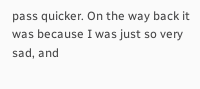pass quicker. On the way back it was because I was just so very sad, and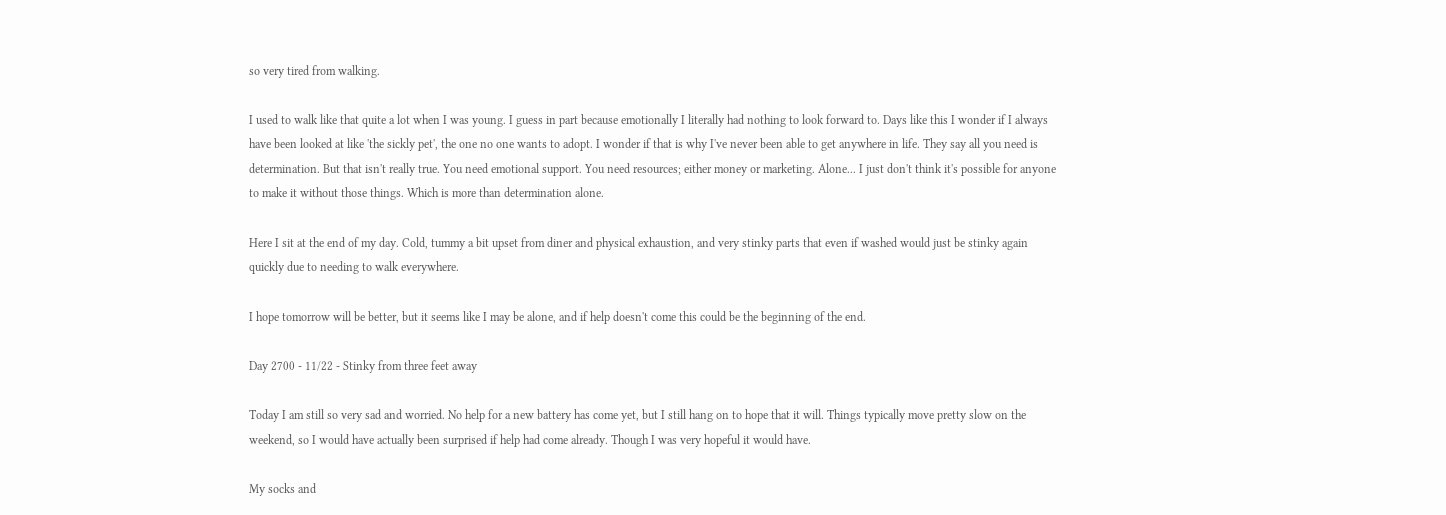so very tired from walking.

I used to walk like that quite a lot when I was young. I guess in part because emotionally I literally had nothing to look forward to. Days like this I wonder if I always have been looked at like 'the sickly pet', the one no one wants to adopt. I wonder if that is why I've never been able to get anywhere in life. They say all you need is determination. But that isn't really true. You need emotional support. You need resources; either money or marketing. Alone... I just don't think it's possible for anyone to make it without those things. Which is more than determination alone.

Here I sit at the end of my day. Cold, tummy a bit upset from diner and physical exhaustion, and very stinky parts that even if washed would just be stinky again quickly due to needing to walk everywhere.

I hope tomorrow will be better, but it seems like I may be alone, and if help doesn't come this could be the beginning of the end.

Day 2700 - 11/22 - Stinky from three feet away

Today I am still so very sad and worried. No help for a new battery has come yet, but I still hang on to hope that it will. Things typically move pretty slow on the weekend, so I would have actually been surprised if help had come already. Though I was very hopeful it would have.

My socks and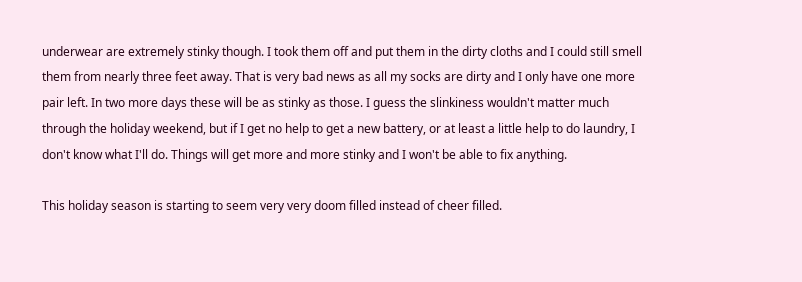underwear are extremely stinky though. I took them off and put them in the dirty cloths and I could still smell them from nearly three feet away. That is very bad news as all my socks are dirty and I only have one more pair left. In two more days these will be as stinky as those. I guess the slinkiness wouldn't matter much through the holiday weekend, but if I get no help to get a new battery, or at least a little help to do laundry, I don't know what I'll do. Things will get more and more stinky and I won't be able to fix anything.

This holiday season is starting to seem very very doom filled instead of cheer filled.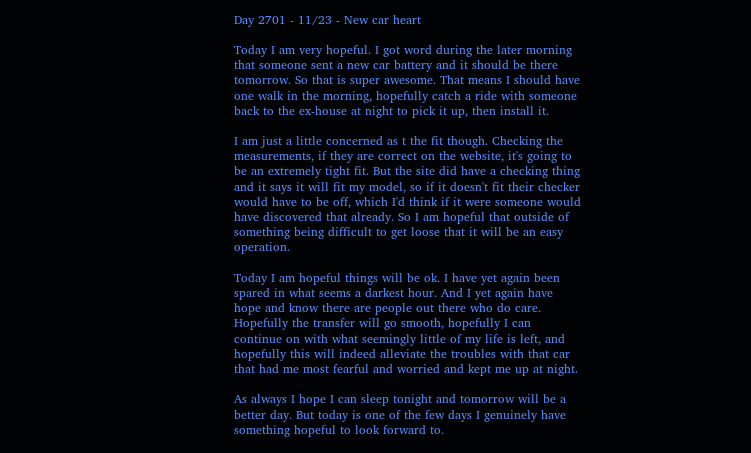Day 2701 - 11/23 - New car heart

Today I am very hopeful. I got word during the later morning that someone sent a new car battery and it should be there tomorrow. So that is super awesome. That means I should have one walk in the morning, hopefully catch a ride with someone back to the ex-house at night to pick it up, then install it.

I am just a little concerned as t the fit though. Checking the measurements, if they are correct on the website, it's going to be an extremely tight fit. But the site did have a checking thing and it says it will fit my model, so if it doesn't fit their checker would have to be off, which I'd think if it were someone would have discovered that already. So I am hopeful that outside of something being difficult to get loose that it will be an easy operation.

Today I am hopeful things will be ok. I have yet again been spared in what seems a darkest hour. And I yet again have hope and know there are people out there who do care. Hopefully the transfer will go smooth, hopefully I can continue on with what seemingly little of my life is left, and hopefully this will indeed alleviate the troubles with that car that had me most fearful and worried and kept me up at night.

As always I hope I can sleep tonight and tomorrow will be a better day. But today is one of the few days I genuinely have something hopeful to look forward to.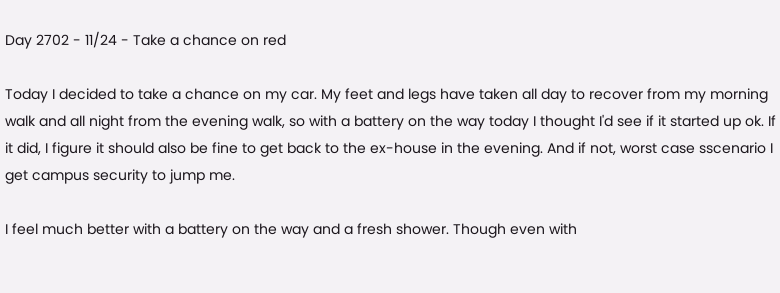Day 2702 - 11/24 - Take a chance on red

Today I decided to take a chance on my car. My feet and legs have taken all day to recover from my morning walk and all night from the evening walk, so with a battery on the way today I thought I'd see if it started up ok. If it did, I figure it should also be fine to get back to the ex-house in the evening. And if not, worst case sscenario I get campus security to jump me.

I feel much better with a battery on the way and a fresh shower. Though even with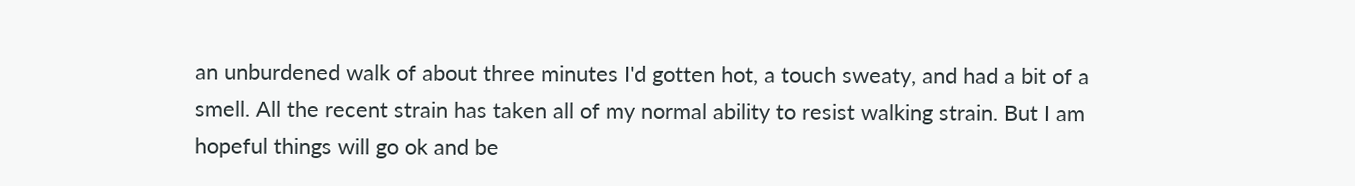an unburdened walk of about three minutes I'd gotten hot, a touch sweaty, and had a bit of a smell. All the recent strain has taken all of my normal ability to resist walking strain. But I am hopeful things will go ok and be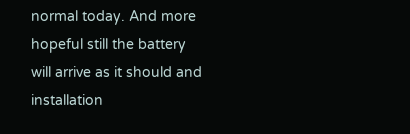normal today. And more hopeful still the battery will arrive as it should and installation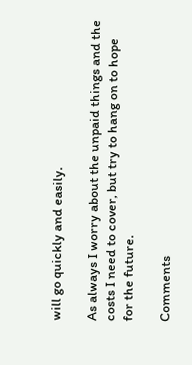will go quickly and easily.

As always I worry about the unpaid things and the costs I need to cover, but try to hang on to hope for the future.

Comments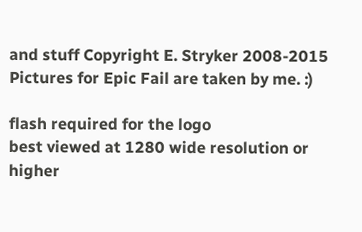and stuff Copyright E. Stryker 2008-2015
Pictures for Epic Fail are taken by me. :)

flash required for the logo
best viewed at 1280 wide resolution or higher